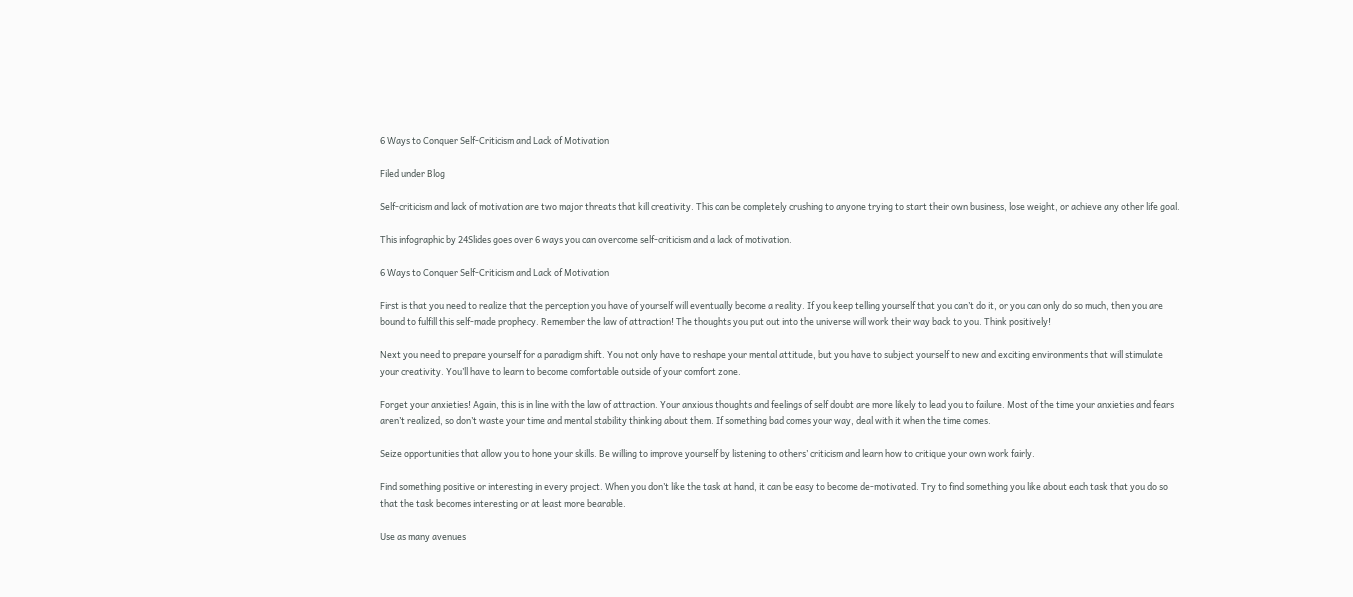6 Ways to Conquer Self-Criticism and Lack of Motivation

Filed under Blog

Self-criticism and lack of motivation are two major threats that kill creativity. This can be completely crushing to anyone trying to start their own business, lose weight, or achieve any other life goal.

This infographic by 24Slides goes over 6 ways you can overcome self-criticism and a lack of motivation.

6 Ways to Conquer Self-Criticism and Lack of Motivation

First is that you need to realize that the perception you have of yourself will eventually become a reality. If you keep telling yourself that you can’t do it, or you can only do so much, then you are bound to fulfill this self-made prophecy. Remember the law of attraction! The thoughts you put out into the universe will work their way back to you. Think positively!

Next you need to prepare yourself for a paradigm shift. You not only have to reshape your mental attitude, but you have to subject yourself to new and exciting environments that will stimulate your creativity. You’ll have to learn to become comfortable outside of your comfort zone.

Forget your anxieties! Again, this is in line with the law of attraction. Your anxious thoughts and feelings of self doubt are more likely to lead you to failure. Most of the time your anxieties and fears aren’t realized, so don’t waste your time and mental stability thinking about them. If something bad comes your way, deal with it when the time comes.

Seize opportunities that allow you to hone your skills. Be willing to improve yourself by listening to others’ criticism and learn how to critique your own work fairly.

Find something positive or interesting in every project. When you don’t like the task at hand, it can be easy to become de-motivated. Try to find something you like about each task that you do so that the task becomes interesting or at least more bearable.

Use as many avenues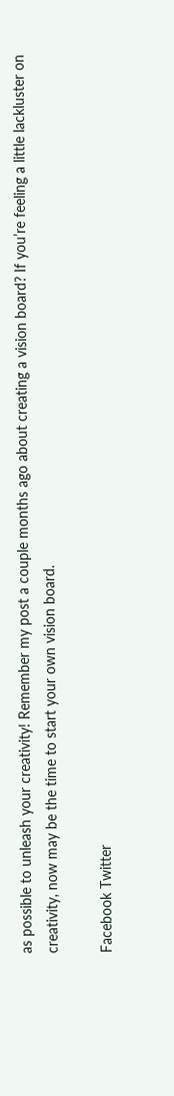as possible to unleash your creativity! Remember my post a couple months ago about creating a vision board? If you’re feeling a little lackluster on creativity, now may be the time to start your own vision board.

Facebook Twitter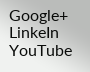Google+ LinkeIn YouTube